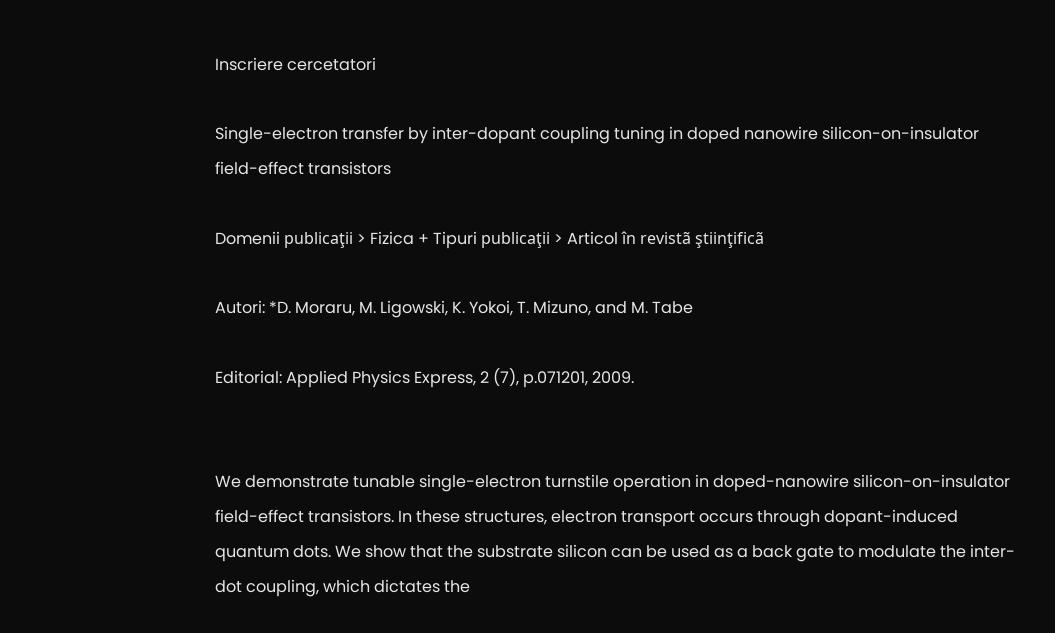Inscriere cercetatori

Single-electron transfer by inter-dopant coupling tuning in doped nanowire silicon-on-insulator field-effect transistors

Domenii publicaţii > Fizica + Tipuri publicaţii > Articol în revistã ştiinţificã

Autori: *D. Moraru, M. Ligowski, K. Yokoi, T. Mizuno, and M. Tabe

Editorial: Applied Physics Express, 2 (7), p.071201, 2009.


We demonstrate tunable single-electron turnstile operation in doped-nanowire silicon-on-insulator field-effect transistors. In these structures, electron transport occurs through dopant-induced quantum dots. We show that the substrate silicon can be used as a back gate to modulate the inter-dot coupling, which dictates the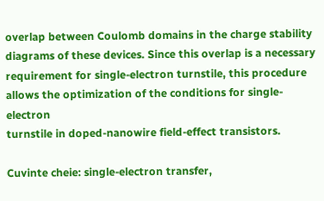overlap between Coulomb domains in the charge stability diagrams of these devices. Since this overlap is a necessary requirement for single-electron turnstile, this procedure allows the optimization of the conditions for single-electron
turnstile in doped-nanowire field-effect transistors.

Cuvinte cheie: single-electron transfer,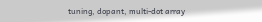tuning, dopant, multi-dot array